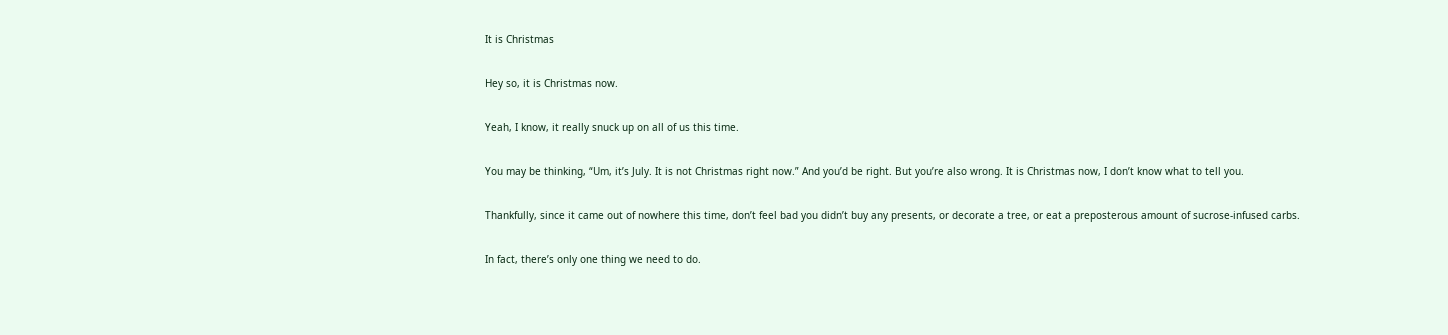It is Christmas

Hey so, it is Christmas now.

Yeah, I know, it really snuck up on all of us this time.

You may be thinking, “Um, it’s July. It is not Christmas right now.” And you’d be right. But you’re also wrong. It is Christmas now, I don’t know what to tell you.

Thankfully, since it came out of nowhere this time, don’t feel bad you didn’t buy any presents, or decorate a tree, or eat a preposterous amount of sucrose-infused carbs.

In fact, there’s only one thing we need to do.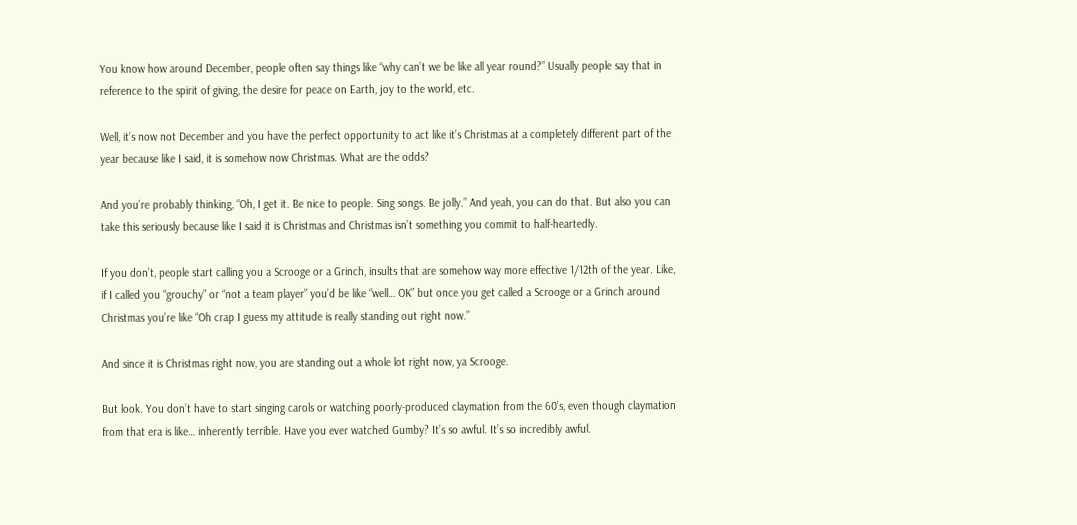You know how around December, people often say things like “why can’t we be like all year round?” Usually people say that in reference to the spirit of giving, the desire for peace on Earth, joy to the world, etc.

Well, it’s now not December and you have the perfect opportunity to act like it’s Christmas at a completely different part of the year because like I said, it is somehow now Christmas. What are the odds?

And you’re probably thinking, “Oh, I get it. Be nice to people. Sing songs. Be jolly.” And yeah, you can do that. But also you can take this seriously because like I said it is Christmas and Christmas isn’t something you commit to half-heartedly.

If you don’t, people start calling you a Scrooge or a Grinch, insults that are somehow way more effective 1/12th of the year. Like, if I called you “grouchy” or “not a team player” you’d be like “well… OK” but once you get called a Scrooge or a Grinch around Christmas you’re like “Oh crap I guess my attitude is really standing out right now.”

And since it is Christmas right now, you are standing out a whole lot right now, ya Scrooge.

But look. You don’t have to start singing carols or watching poorly-produced claymation from the 60’s, even though claymation from that era is like… inherently terrible. Have you ever watched Gumby? It’s so awful. It’s so incredibly awful.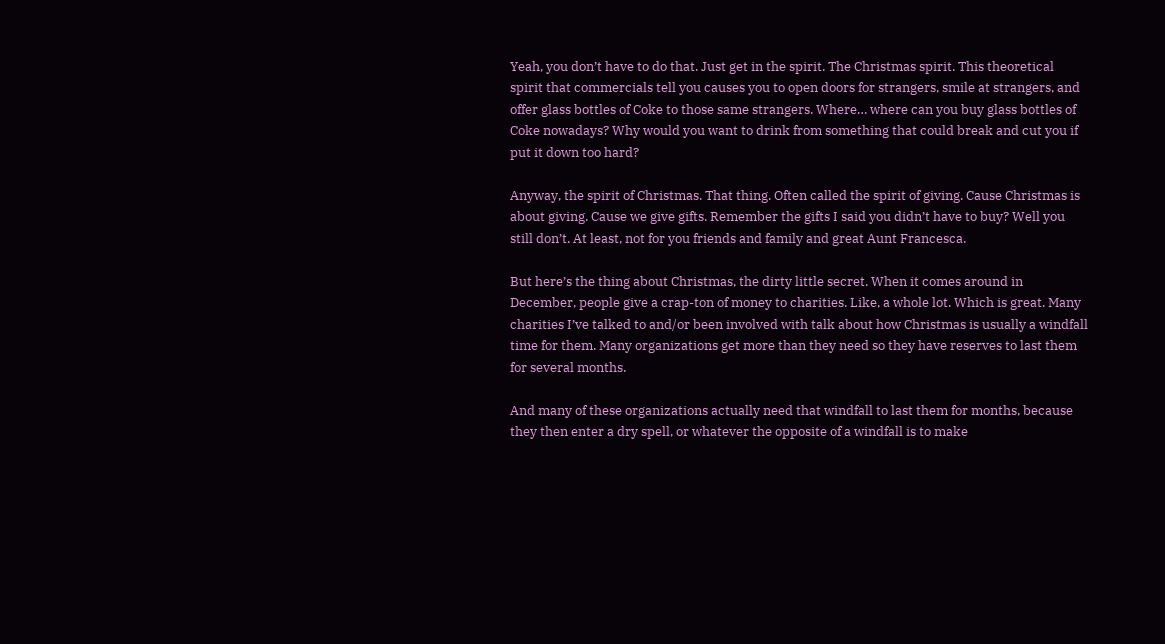Yeah, you don’t have to do that. Just get in the spirit. The Christmas spirit. This theoretical spirit that commercials tell you causes you to open doors for strangers, smile at strangers, and offer glass bottles of Coke to those same strangers. Where… where can you buy glass bottles of Coke nowadays? Why would you want to drink from something that could break and cut you if put it down too hard?

Anyway, the spirit of Christmas. That thing. Often called the spirit of giving. Cause Christmas is about giving. Cause we give gifts. Remember the gifts I said you didn’t have to buy? Well you still don’t. At least, not for you friends and family and great Aunt Francesca.

But here’s the thing about Christmas, the dirty little secret. When it comes around in December, people give a crap-ton of money to charities. Like, a whole lot. Which is great. Many charities I’ve talked to and/or been involved with talk about how Christmas is usually a windfall time for them. Many organizations get more than they need so they have reserves to last them for several months.

And many of these organizations actually need that windfall to last them for months, because they then enter a dry spell, or whatever the opposite of a windfall is to make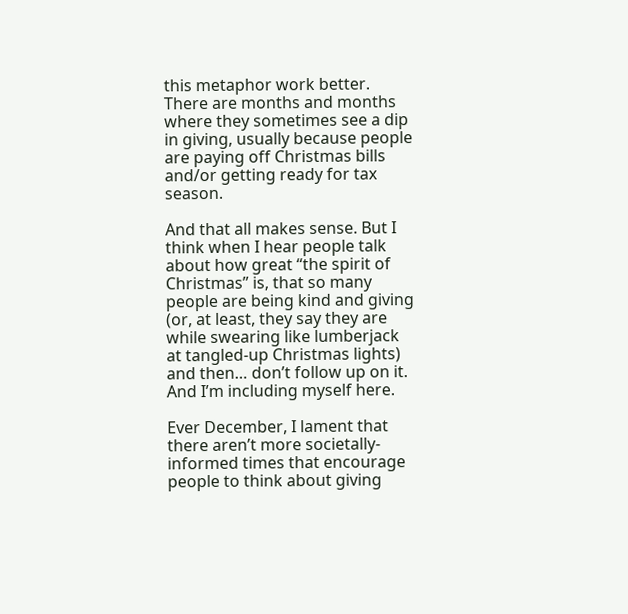this metaphor work better. There are months and months where they sometimes see a dip in giving, usually because people are paying off Christmas bills and/or getting ready for tax season.

And that all makes sense. But I think when I hear people talk about how great “the spirit of Christmas” is, that so many people are being kind and giving (or, at least, they say they are while swearing like lumberjack at tangled-up Christmas lights) and then… don’t follow up on it. And I’m including myself here.

Ever December, I lament that there aren’t more societally-informed times that encourage people to think about giving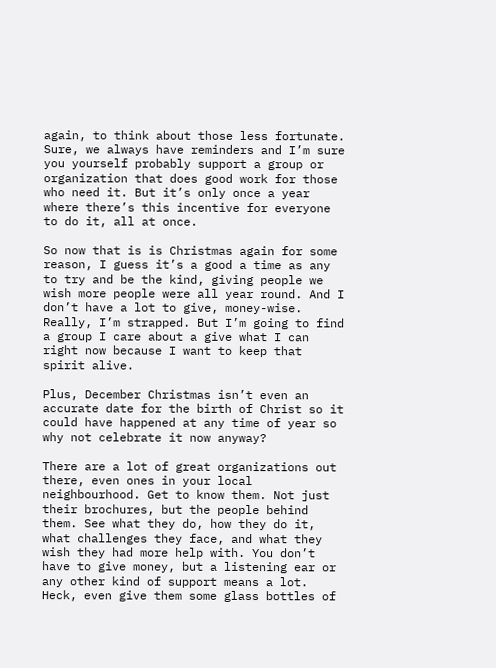again, to think about those less fortunate. Sure, we always have reminders and I’m sure you yourself probably support a group or organization that does good work for those who need it. But it’s only once a year where there’s this incentive for everyone to do it, all at once.

So now that is is Christmas again for some reason, I guess it’s a good a time as any to try and be the kind, giving people we wish more people were all year round. And I don’t have a lot to give, money-wise. Really, I’m strapped. But I’m going to find a group I care about a give what I can right now because I want to keep that spirit alive.

Plus, December Christmas isn’t even an accurate date for the birth of Christ so it could have happened at any time of year so why not celebrate it now anyway?

There are a lot of great organizations out there, even ones in your local neighbourhood. Get to know them. Not just their brochures, but the people behind them. See what they do, how they do it, what challenges they face, and what they wish they had more help with. You don’t have to give money, but a listening ear or any other kind of support means a lot. Heck, even give them some glass bottles of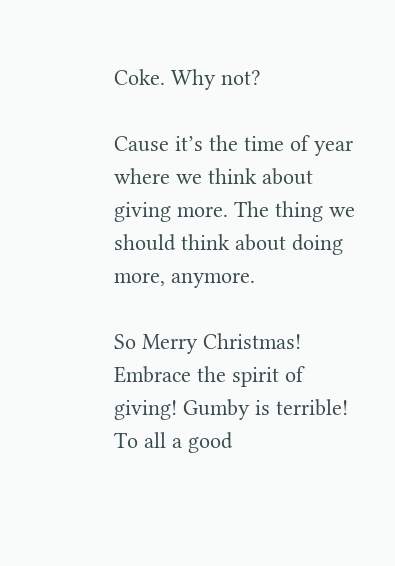Coke. Why not?

Cause it’s the time of year where we think about giving more. The thing we should think about doing more, anymore.

So Merry Christmas! Embrace the spirit of giving! Gumby is terrible! To all a good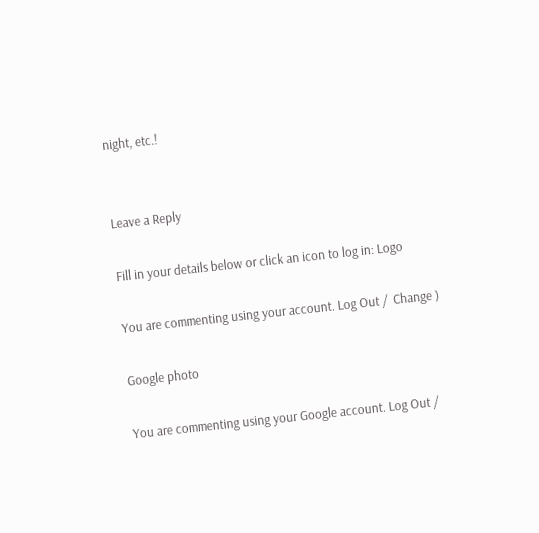night, etc.!


Leave a Reply

Fill in your details below or click an icon to log in: Logo

You are commenting using your account. Log Out /  Change )

Google photo

You are commenting using your Google account. Log Out /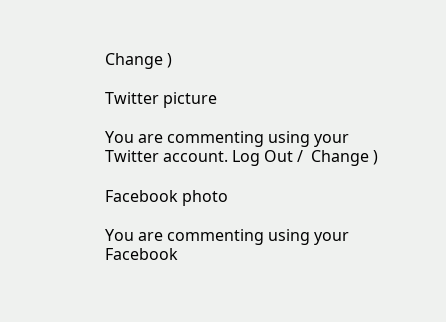Change )

Twitter picture

You are commenting using your Twitter account. Log Out /  Change )

Facebook photo

You are commenting using your Facebook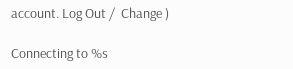account. Log Out /  Change )

Connecting to %s